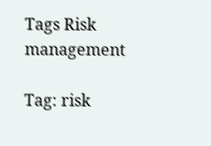Tags Risk management

Tag: risk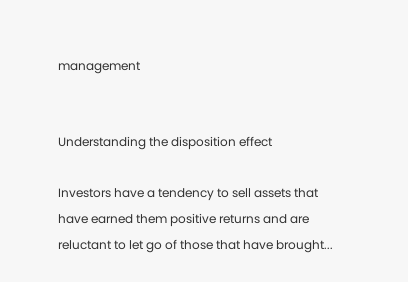management


Understanding the disposition effect

Investors have a tendency to sell assets that have earned them positive returns and are reluctant to let go of those that have brought...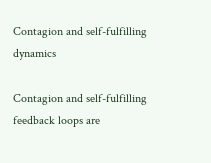Contagion and self-fulfilling dynamics

Contagion and self-fulfilling feedback loops are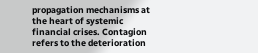propagation mechanisms at the heart of systemic financial crises. Contagion refers to the deterioration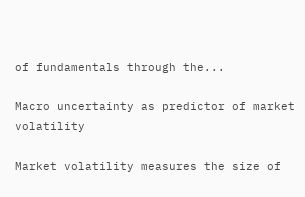of fundamentals through the...

Macro uncertainty as predictor of market volatility

Market volatility measures the size of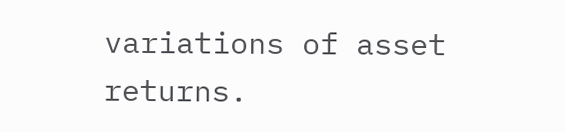variations of asset returns.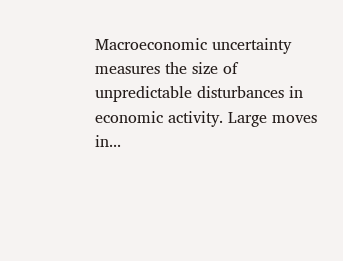Macroeconomic uncertainty measures the size of unpredictable disturbances in economic activity. Large moves in...